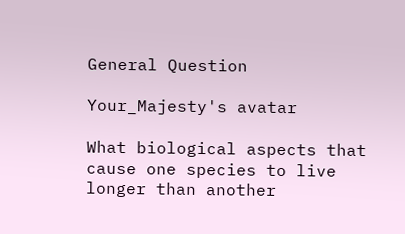General Question

Your_Majesty's avatar

What biological aspects that cause one species to live longer than another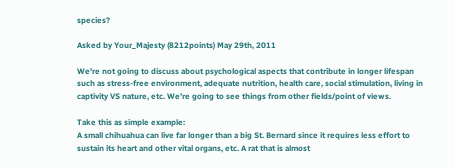species?

Asked by Your_Majesty (8212points) May 29th, 2011

We’re not going to discuss about psychological aspects that contribute in longer lifespan such as stress-free environment, adequate nutrition, health care, social stimulation, living in captivity VS nature, etc. We’re going to see things from other fields/point of views.

Take this as simple example:
A small chihuahua can live far longer than a big St. Bernard since it requires less effort to sustain its heart and other vital organs, etc. A rat that is almost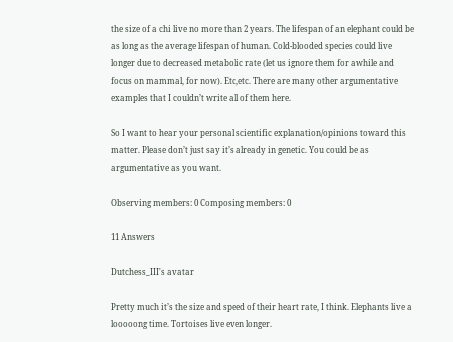the size of a chi live no more than 2 years. The lifespan of an elephant could be as long as the average lifespan of human. Cold-blooded species could live longer due to decreased metabolic rate (let us ignore them for awhile and focus on mammal, for now). Etc,etc. There are many other argumentative examples that I couldn’t write all of them here.

So I want to hear your personal scientific explanation/opinions toward this matter. Please don’t just say it’s already in genetic. You could be as argumentative as you want.

Observing members: 0 Composing members: 0

11 Answers

Dutchess_III's avatar

Pretty much it’s the size and speed of their heart rate, I think. Elephants live a looooong time. Tortoises live even longer.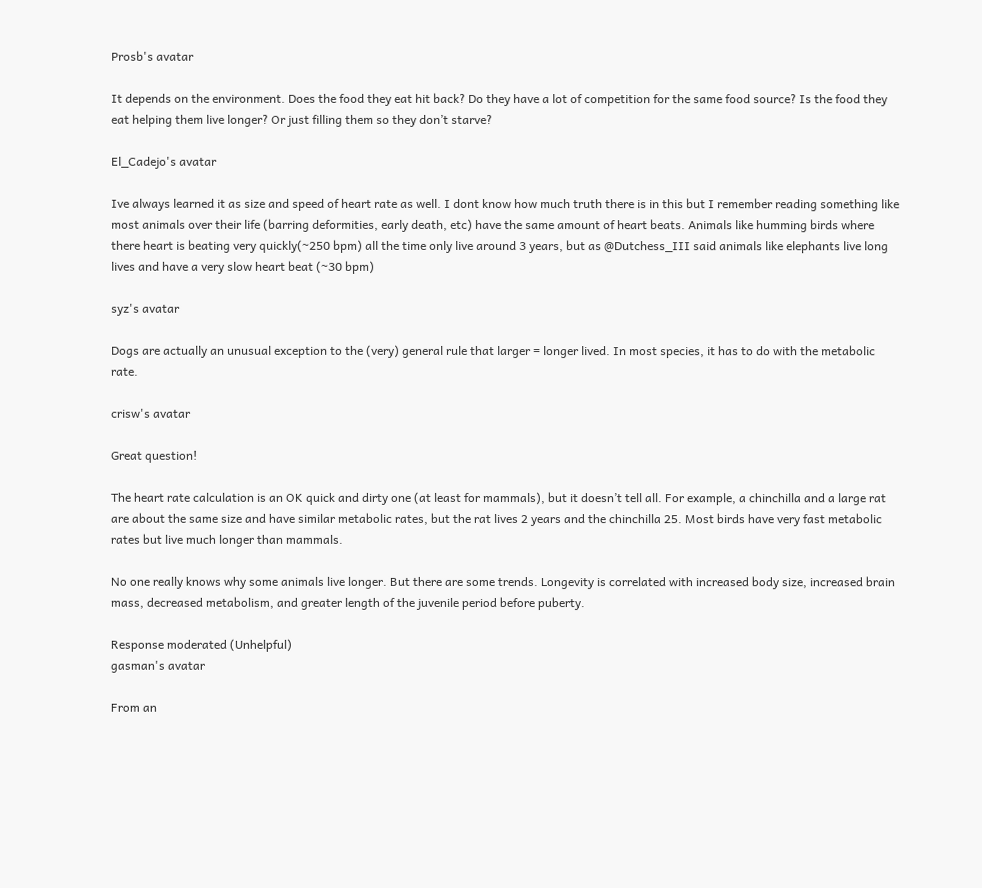Prosb's avatar

It depends on the environment. Does the food they eat hit back? Do they have a lot of competition for the same food source? Is the food they eat helping them live longer? Or just filling them so they don’t starve?

El_Cadejo's avatar

Ive always learned it as size and speed of heart rate as well. I dont know how much truth there is in this but I remember reading something like most animals over their life (barring deformities, early death, etc) have the same amount of heart beats. Animals like humming birds where there heart is beating very quickly(~250 bpm) all the time only live around 3 years, but as @Dutchess_III said animals like elephants live long lives and have a very slow heart beat (~30 bpm)

syz's avatar

Dogs are actually an unusual exception to the (very) general rule that larger = longer lived. In most species, it has to do with the metabolic rate.

crisw's avatar

Great question!

The heart rate calculation is an OK quick and dirty one (at least for mammals), but it doesn’t tell all. For example, a chinchilla and a large rat are about the same size and have similar metabolic rates, but the rat lives 2 years and the chinchilla 25. Most birds have very fast metabolic rates but live much longer than mammals.

No one really knows why some animals live longer. But there are some trends. Longevity is correlated with increased body size, increased brain mass, decreased metabolism, and greater length of the juvenile period before puberty.

Response moderated (Unhelpful)
gasman's avatar

From an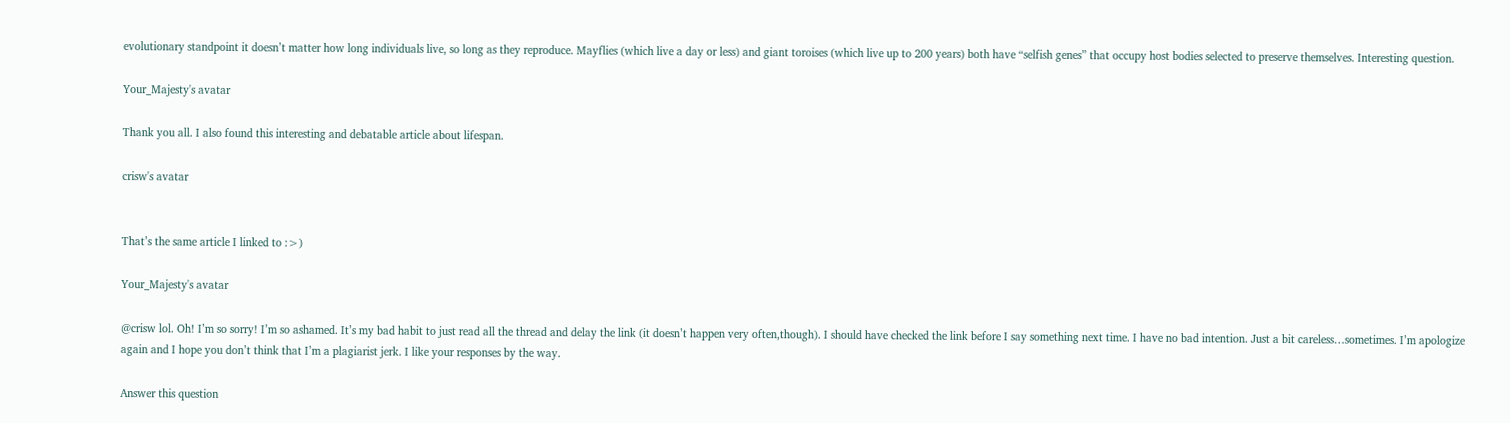evolutionary standpoint it doesn’t matter how long individuals live, so long as they reproduce. Mayflies (which live a day or less) and giant toroises (which live up to 200 years) both have “selfish genes” that occupy host bodies selected to preserve themselves. Interesting question.

Your_Majesty's avatar

Thank you all. I also found this interesting and debatable article about lifespan.

crisw's avatar


That’s the same article I linked to :>)

Your_Majesty's avatar

@crisw lol. Oh! I’m so sorry! I’m so ashamed. It’s my bad habit to just read all the thread and delay the link (it doesn’t happen very often,though). I should have checked the link before I say something next time. I have no bad intention. Just a bit careless…sometimes. I’m apologize again and I hope you don’t think that I’m a plagiarist jerk. I like your responses by the way.

Answer this question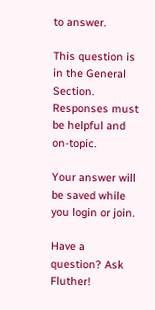to answer.

This question is in the General Section. Responses must be helpful and on-topic.

Your answer will be saved while you login or join.

Have a question? Ask Fluther!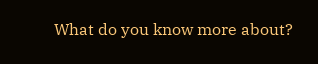What do you know more about?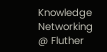Knowledge Networking @ Fluther